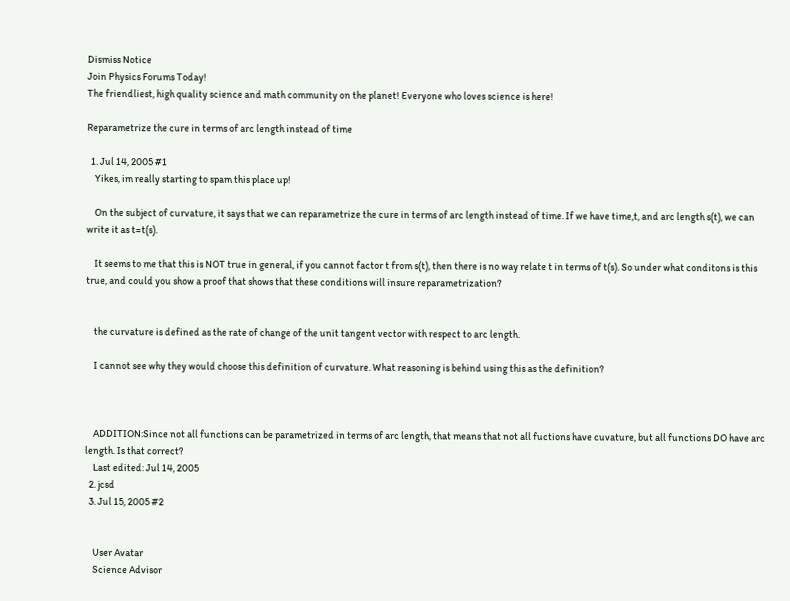Dismiss Notice
Join Physics Forums Today!
The friendliest, high quality science and math community on the planet! Everyone who loves science is here!

Reparametrize the cure in terms of arc length instead of time

  1. Jul 14, 2005 #1
    Yikes, im really starting to spam this place up!

    On the subject of curvature, it says that we can reparametrize the cure in terms of arc length instead of time. If we have time,t, and arc length s(t), we can write it as t=t(s).

    It seems to me that this is NOT true in general, if you cannot factor t from s(t), then there is no way relate t in terms of t(s). So under what conditons is this true, and could you show a proof that shows that these conditions will insure reparametrization?


    the curvature is defined as the rate of change of the unit tangent vector with respect to arc length.

    I cannot see why they would choose this definition of curvature. What reasoning is behind using this as the definition?



    ADDITION:Since not all functions can be parametrized in terms of arc length, that means that not all fuctions have cuvature, but all functions DO have arc length. Is that correct?
    Last edited: Jul 14, 2005
  2. jcsd
  3. Jul 15, 2005 #2


    User Avatar
    Science Advisor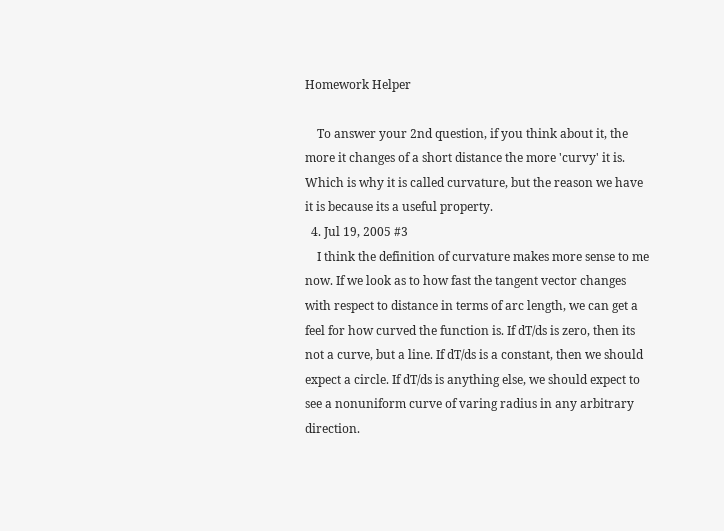Homework Helper

    To answer your 2nd question, if you think about it, the more it changes of a short distance the more 'curvy' it is. Which is why it is called curvature, but the reason we have it is because its a useful property.
  4. Jul 19, 2005 #3
    I think the definition of curvature makes more sense to me now. If we look as to how fast the tangent vector changes with respect to distance in terms of arc length, we can get a feel for how curved the function is. If dT/ds is zero, then its not a curve, but a line. If dT/ds is a constant, then we should expect a circle. If dT/ds is anything else, we should expect to see a nonuniform curve of varing radius in any arbitrary direction.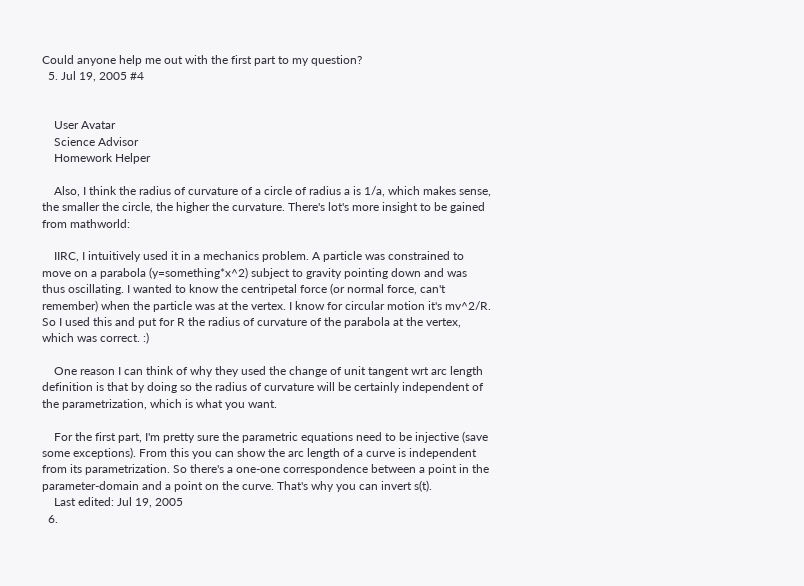Could anyone help me out with the first part to my question?
  5. Jul 19, 2005 #4


    User Avatar
    Science Advisor
    Homework Helper

    Also, I think the radius of curvature of a circle of radius a is 1/a, which makes sense, the smaller the circle, the higher the curvature. There's lot's more insight to be gained from mathworld:

    IIRC, I intuitively used it in a mechanics problem. A particle was constrained to move on a parabola (y=something*x^2) subject to gravity pointing down and was thus oscillating. I wanted to know the centripetal force (or normal force, can't remember) when the particle was at the vertex. I know for circular motion it's mv^2/R. So I used this and put for R the radius of curvature of the parabola at the vertex, which was correct. :)

    One reason I can think of why they used the change of unit tangent wrt arc length definition is that by doing so the radius of curvature will be certainly independent of the parametrization, which is what you want.

    For the first part, I'm pretty sure the parametric equations need to be injective (save some exceptions). From this you can show the arc length of a curve is independent from its parametrization. So there's a one-one correspondence between a point in the parameter-domain and a point on the curve. That's why you can invert s(t).
    Last edited: Jul 19, 2005
  6.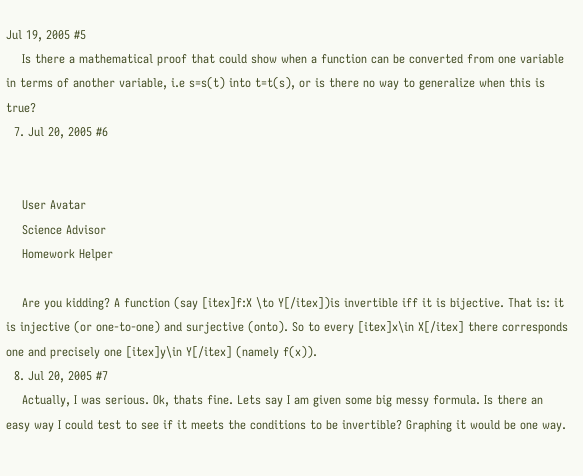Jul 19, 2005 #5
    Is there a mathematical proof that could show when a function can be converted from one variable in terms of another variable, i.e s=s(t) into t=t(s), or is there no way to generalize when this is true?
  7. Jul 20, 2005 #6


    User Avatar
    Science Advisor
    Homework Helper

    Are you kidding? A function (say [itex]f:X \to Y[/itex])is invertible iff it is bijective. That is: it is injective (or one-to-one) and surjective (onto). So to every [itex]x\in X[/itex] there corresponds one and precisely one [itex]y\in Y[/itex] (namely f(x)).
  8. Jul 20, 2005 #7
    Actually, I was serious. Ok, thats fine. Lets say I am given some big messy formula. Is there an easy way I could test to see if it meets the conditions to be invertible? Graphing it would be one way.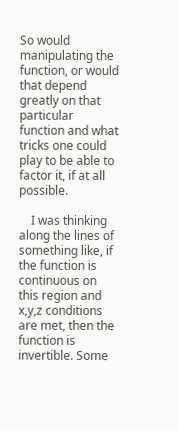So would manipulating the function, or would that depend greatly on that particular function and what tricks one could play to be able to factor it, if at all possible.

    I was thinking along the lines of something like, if the function is continuous on this region and x,y,z conditions are met, then the function is invertible. Some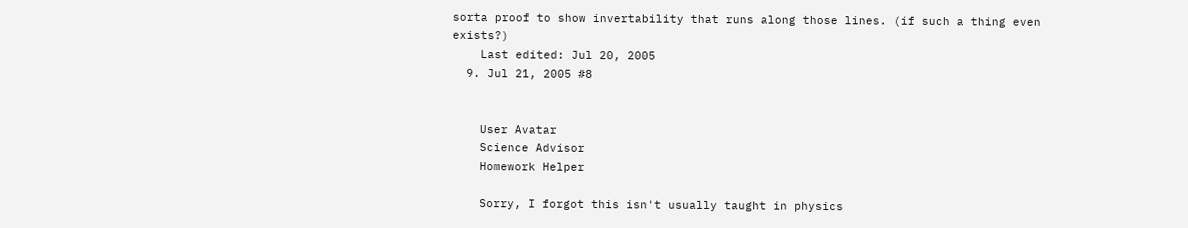sorta proof to show invertability that runs along those lines. (if such a thing even exists?)
    Last edited: Jul 20, 2005
  9. Jul 21, 2005 #8


    User Avatar
    Science Advisor
    Homework Helper

    Sorry, I forgot this isn't usually taught in physics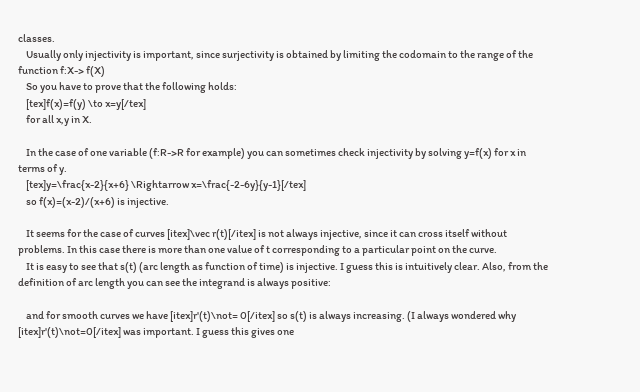classes.
    Usually only injectivity is important, since surjectivity is obtained by limiting the codomain to the range of the function f:X-> f(X)
    So you have to prove that the following holds:
    [tex]f(x)=f(y) \to x=y[/tex]
    for all x,y in X.

    In the case of one variable (f:R->R for example) you can sometimes check injectivity by solving y=f(x) for x in terms of y.
    [tex]y=\frac{x-2}{x+6} \Rightarrow x=\frac{-2-6y}{y-1}[/tex]
    so f(x)=(x-2)/(x+6) is injective.

    It seems for the case of curves [itex]\vec r(t)[/itex] is not always injective, since it can cross itself without problems. In this case there is more than one value of t corresponding to a particular point on the curve.
    It is easy to see that s(t) (arc length as function of time) is injective. I guess this is intuitively clear. Also, from the definition of arc length you can see the integrand is always positive:

    and for smooth curves we have [itex]r'(t)\not= 0[/itex] so s(t) is always increasing. (I always wondered why [itex]r'(t)\not=0[/itex] was important. I guess this gives one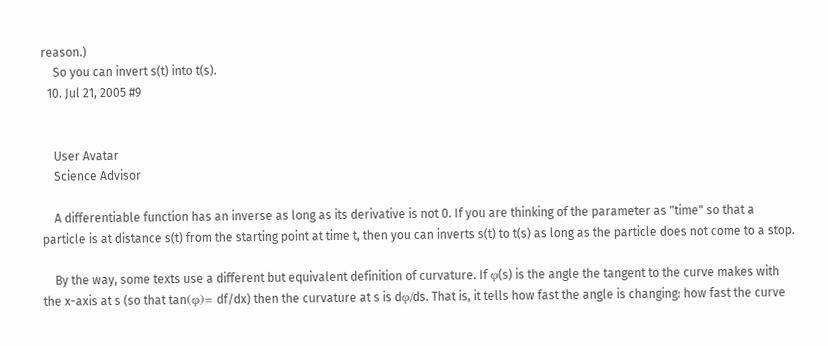reason.)
    So you can invert s(t) into t(s).
  10. Jul 21, 2005 #9


    User Avatar
    Science Advisor

    A differentiable function has an inverse as long as its derivative is not 0. If you are thinking of the parameter as "time" so that a particle is at distance s(t) from the starting point at time t, then you can inverts s(t) to t(s) as long as the particle does not come to a stop.

    By the way, some texts use a different but equivalent definition of curvature. If φ(s) is the angle the tangent to the curve makes with the x-axis at s (so that tan(φ)= df/dx) then the curvature at s is dφ/ds. That is, it tells how fast the angle is changing: how fast the curve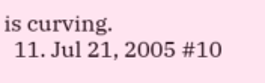is curving.
  11. Jul 21, 2005 #10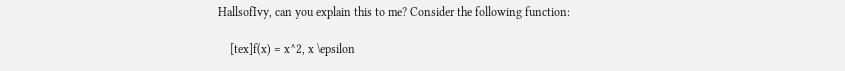HallsofIvy, can you explain this to me? Consider the following function:

    [tex]f(x) = x^2, x \epsilon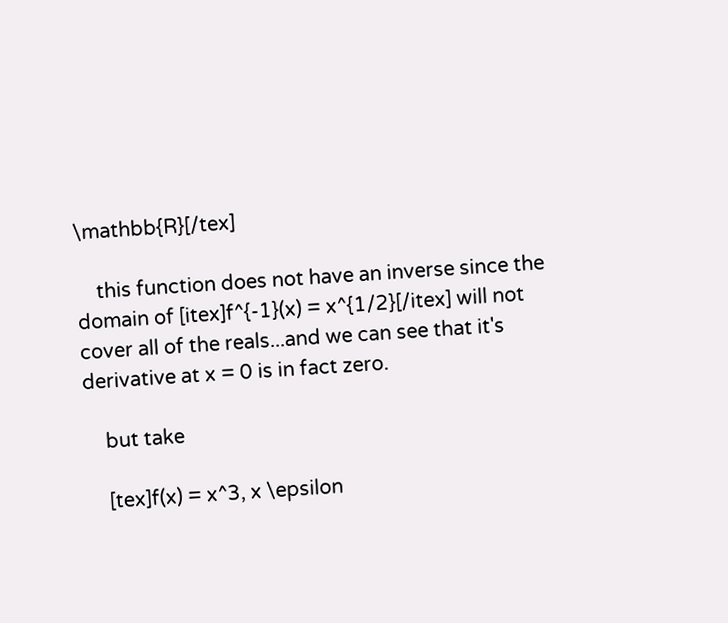\mathbb{R}[/tex]

    this function does not have an inverse since the domain of [itex]f^{-1}(x) = x^{1/2}[/itex] will not cover all of the reals...and we can see that it's derivative at x = 0 is in fact zero.

    but take

    [tex]f(x) = x^3, x \epsilon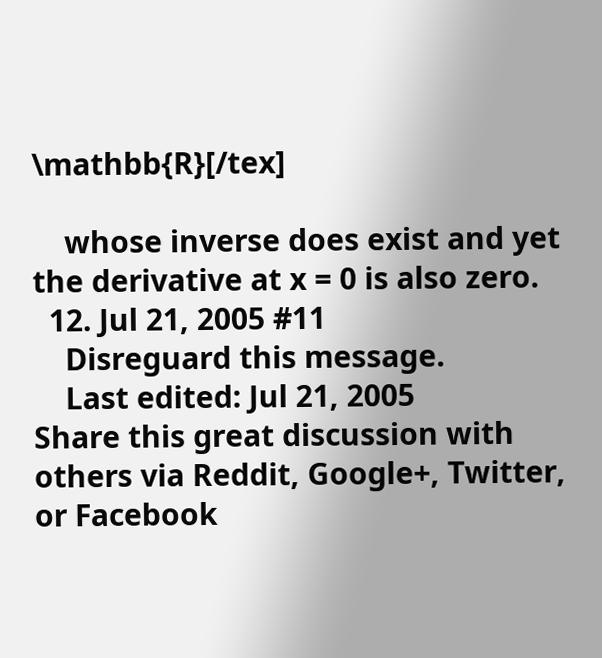\mathbb{R}[/tex]

    whose inverse does exist and yet the derivative at x = 0 is also zero.
  12. Jul 21, 2005 #11
    Disreguard this message.
    Last edited: Jul 21, 2005
Share this great discussion with others via Reddit, Google+, Twitter, or Facebook